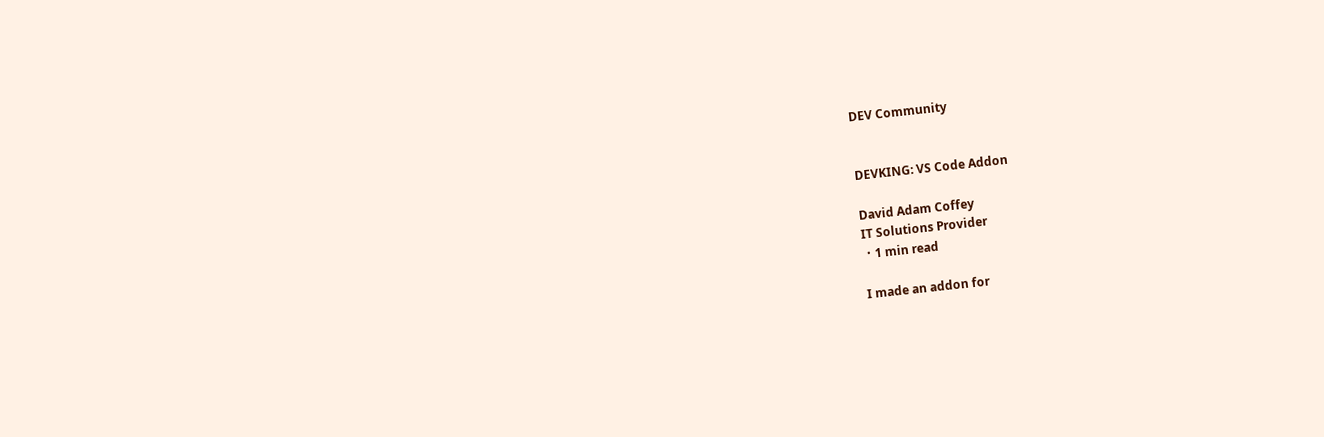DEV Community


DEVKING: VS Code Addon

David Adam Coffey
IT Solutions Provider
・1 min read

I made an addon for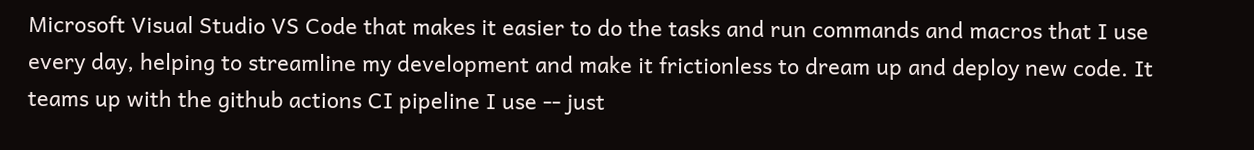Microsoft Visual Studio VS Code that makes it easier to do the tasks and run commands and macros that I use every day, helping to streamline my development and make it frictionless to dream up and deploy new code. It teams up with the github actions CI pipeline I use -- just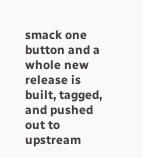smack one button and a whole new release is built, tagged, and pushed out to upstream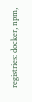registries: docker, npm,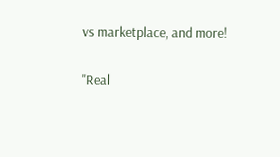vs marketplace, and more!

"Real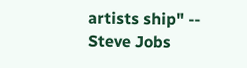artists ship" -- Steve Jobs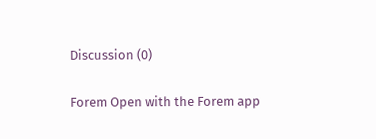Discussion (0)

Forem Open with the Forem app